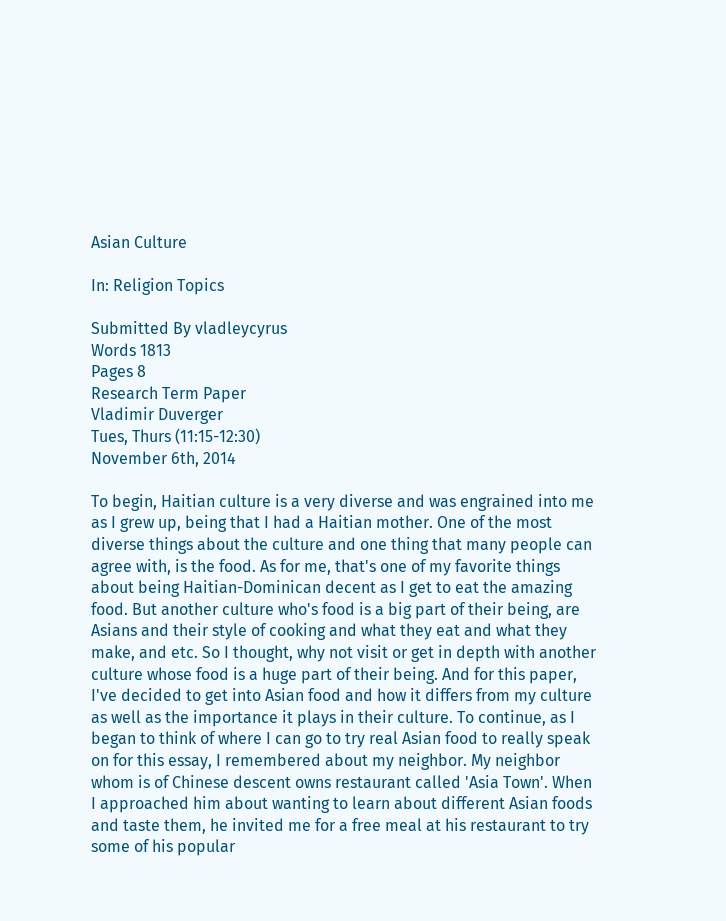Asian Culture

In: Religion Topics

Submitted By vladleycyrus
Words 1813
Pages 8
Research Term Paper
Vladimir Duverger
Tues, Thurs (11:15-12:30)
November 6th, 2014

To begin, Haitian culture is a very diverse and was engrained into me as I grew up, being that I had a Haitian mother. One of the most diverse things about the culture and one thing that many people can agree with, is the food. As for me, that's one of my favorite things about being Haitian-Dominican decent as I get to eat the amazing food. But another culture who's food is a big part of their being, are Asians and their style of cooking and what they eat and what they make, and etc. So I thought, why not visit or get in depth with another culture whose food is a huge part of their being. And for this paper, I've decided to get into Asian food and how it differs from my culture as well as the importance it plays in their culture. To continue, as I began to think of where I can go to try real Asian food to really speak on for this essay, I remembered about my neighbor. My neighbor whom is of Chinese descent owns restaurant called 'Asia Town'. When I approached him about wanting to learn about different Asian foods and taste them, he invited me for a free meal at his restaurant to try some of his popular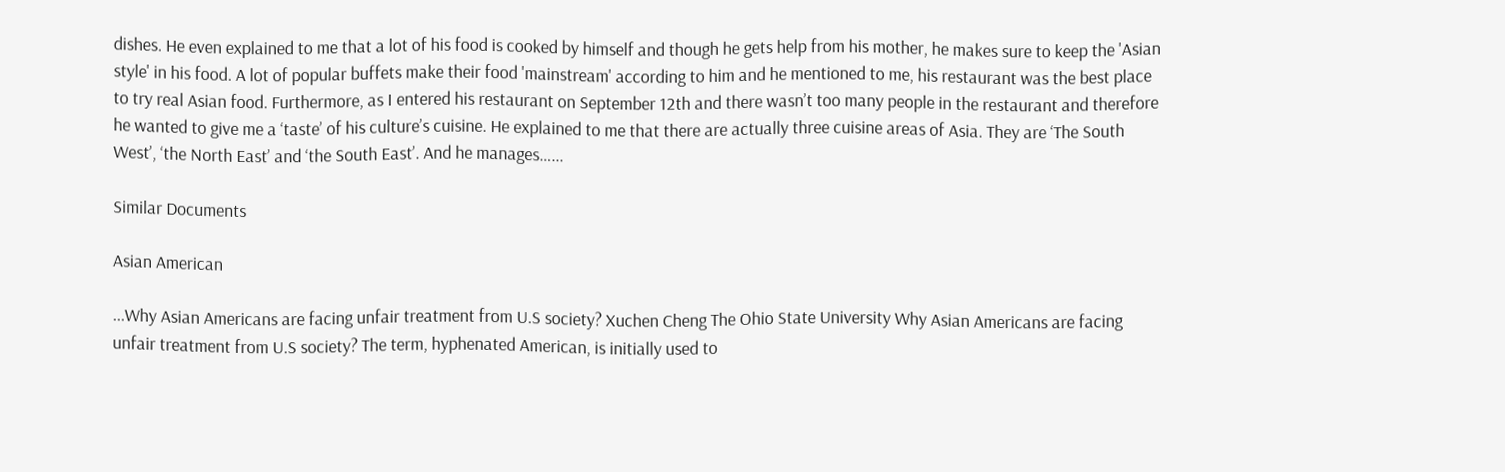dishes. He even explained to me that a lot of his food is cooked by himself and though he gets help from his mother, he makes sure to keep the 'Asian style' in his food. A lot of popular buffets make their food 'mainstream' according to him and he mentioned to me, his restaurant was the best place to try real Asian food. Furthermore, as I entered his restaurant on September 12th and there wasn’t too many people in the restaurant and therefore he wanted to give me a ‘taste’ of his culture’s cuisine. He explained to me that there are actually three cuisine areas of Asia. They are ‘The South West’, ‘the North East’ and ‘the South East’. And he manages…...

Similar Documents

Asian American

...Why Asian Americans are facing unfair treatment from U.S society? Xuchen Cheng The Ohio State University Why Asian Americans are facing unfair treatment from U.S society? The term, hyphenated American, is initially used to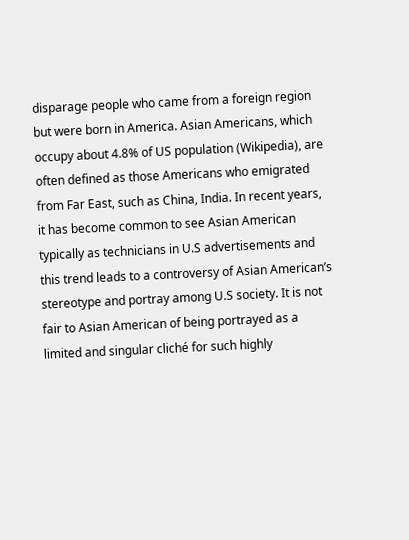disparage people who came from a foreign region but were born in America. Asian Americans, which occupy about 4.8% of US population (Wikipedia), are often defined as those Americans who emigrated from Far East, such as China, India. In recent years, it has become common to see Asian American typically as technicians in U.S advertisements and this trend leads to a controversy of Asian American’s stereotype and portray among U.S society. It is not fair to Asian American of being portrayed as a limited and singular cliché for such highly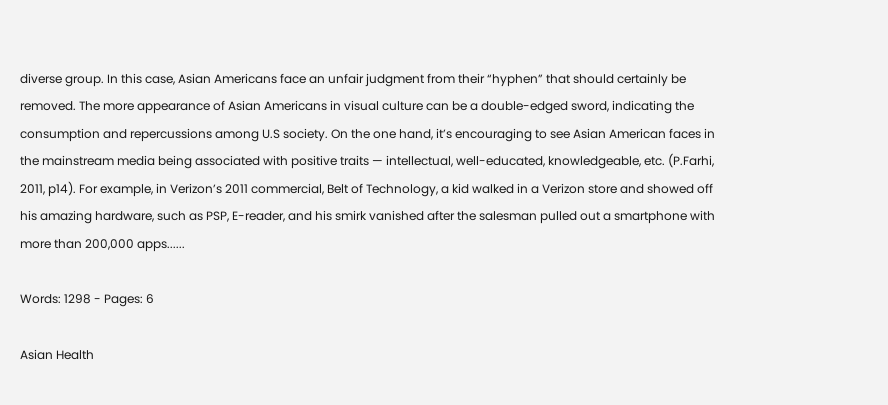diverse group. In this case, Asian Americans face an unfair judgment from their “hyphen” that should certainly be removed. The more appearance of Asian Americans in visual culture can be a double-edged sword, indicating the consumption and repercussions among U.S society. On the one hand, it’s encouraging to see Asian American faces in the mainstream media being associated with positive traits — intellectual, well-educated, knowledgeable, etc. (P.Farhi, 2011, p14). For example, in Verizon’s 2011 commercial, Belt of Technology, a kid walked in a Verizon store and showed off his amazing hardware, such as PSP, E-reader, and his smirk vanished after the salesman pulled out a smartphone with more than 200,000 apps......

Words: 1298 - Pages: 6

Asian Health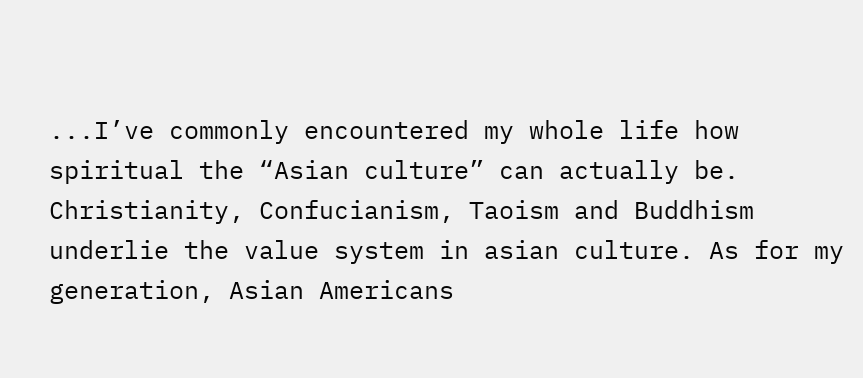...I’ve commonly encountered my whole life how spiritual the “Asian culture” can actually be. Christianity, Confucianism, Taoism and Buddhism underlie the value system in asian culture. As for my generation, Asian Americans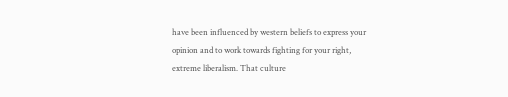have been influenced by western beliefs to express your opinion and to work towards fighting for your right, extreme liberalism. That culture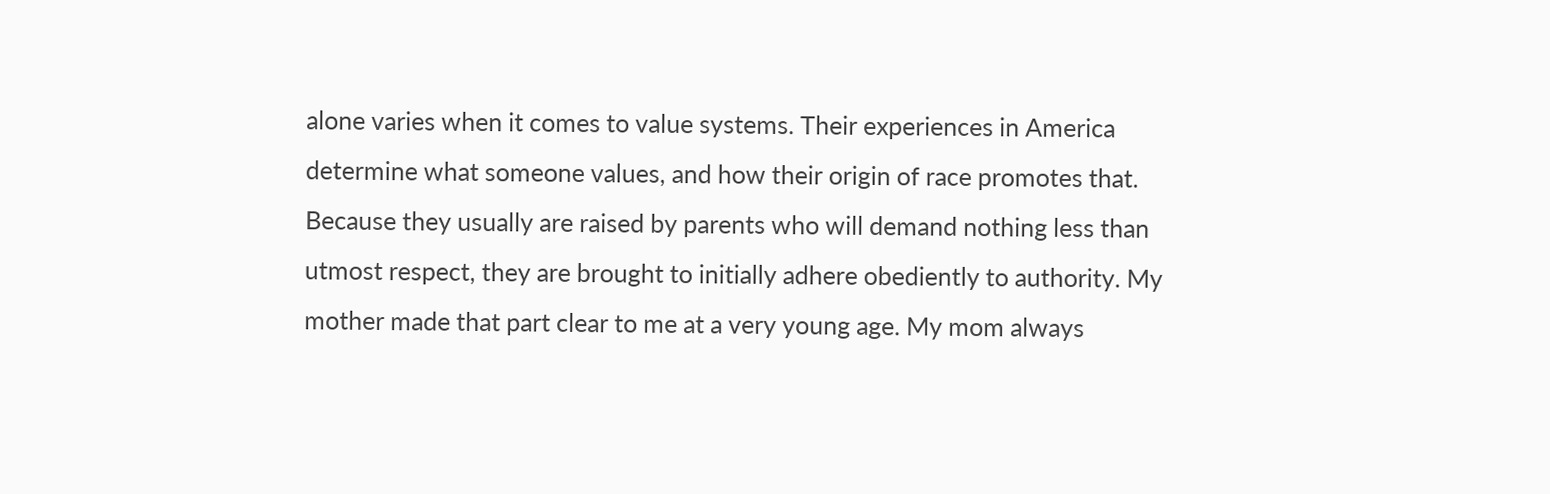alone varies when it comes to value systems. Their experiences in America determine what someone values, and how their origin of race promotes that. Because they usually are raised by parents who will demand nothing less than utmost respect, they are brought to initially adhere obediently to authority. My mother made that part clear to me at a very young age. My mom always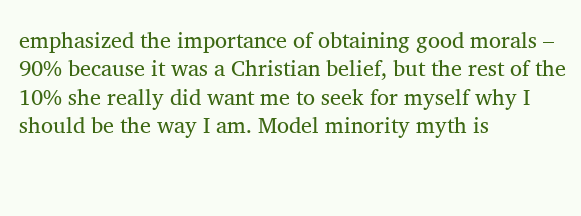emphasized the importance of obtaining good morals – 90% because it was a Christian belief, but the rest of the 10% she really did want me to seek for myself why I should be the way I am. Model minority myth is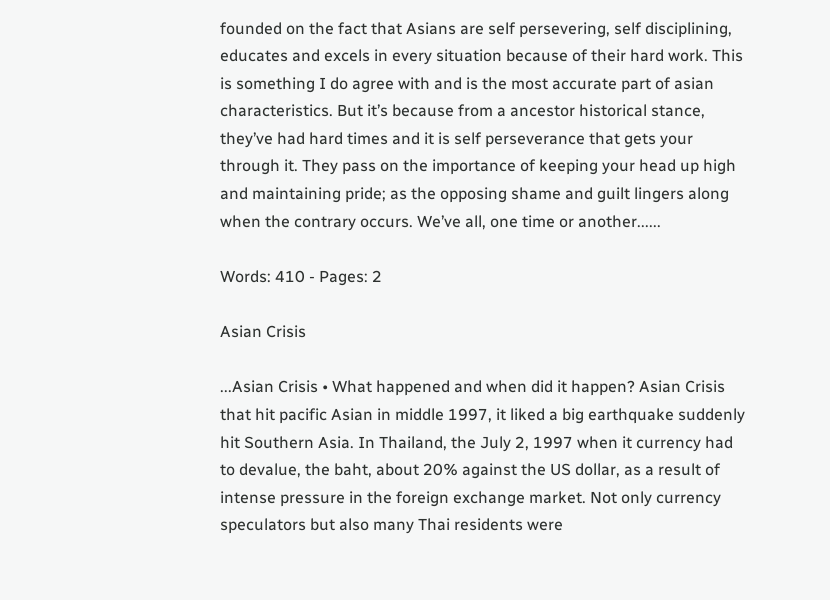founded on the fact that Asians are self persevering, self disciplining, educates and excels in every situation because of their hard work. This is something I do agree with and is the most accurate part of asian characteristics. But it’s because from a ancestor historical stance, they’ve had hard times and it is self perseverance that gets your through it. They pass on the importance of keeping your head up high and maintaining pride; as the opposing shame and guilt lingers along when the contrary occurs. We’ve all, one time or another......

Words: 410 - Pages: 2

Asian Crisis

...Asian Crisis • What happened and when did it happen? Asian Crisis that hit pacific Asian in middle 1997, it liked a big earthquake suddenly hit Southern Asia. In Thailand, the July 2, 1997 when it currency had to devalue, the baht, about 20% against the US dollar, as a result of intense pressure in the foreign exchange market. Not only currency speculators but also many Thai residents were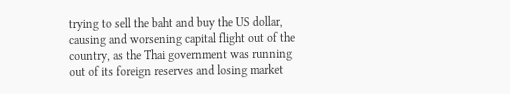trying to sell the baht and buy the US dollar, causing and worsening capital flight out of the country, as the Thai government was running out of its foreign reserves and losing market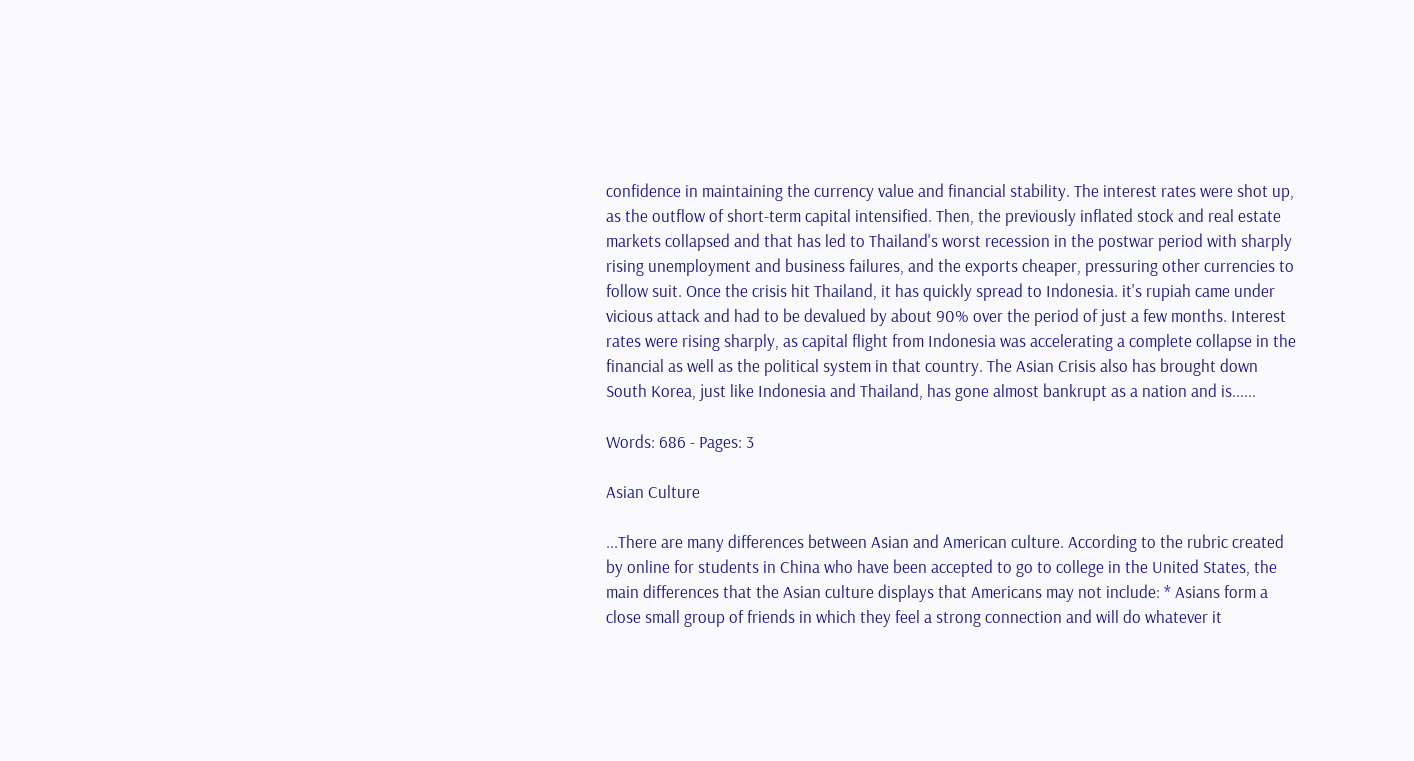confidence in maintaining the currency value and financial stability. The interest rates were shot up, as the outflow of short-term capital intensified. Then, the previously inflated stock and real estate markets collapsed and that has led to Thailand's worst recession in the postwar period with sharply rising unemployment and business failures, and the exports cheaper, pressuring other currencies to follow suit. Once the crisis hit Thailand, it has quickly spread to Indonesia. it's rupiah came under vicious attack and had to be devalued by about 90% over the period of just a few months. Interest rates were rising sharply, as capital flight from Indonesia was accelerating a complete collapse in the financial as well as the political system in that country. The Asian Crisis also has brought down South Korea, just like Indonesia and Thailand, has gone almost bankrupt as a nation and is......

Words: 686 - Pages: 3

Asian Culture

...There are many differences between Asian and American culture. According to the rubric created by online for students in China who have been accepted to go to college in the United States, the main differences that the Asian culture displays that Americans may not include: * Asians form a close small group of friends in which they feel a strong connection and will do whatever it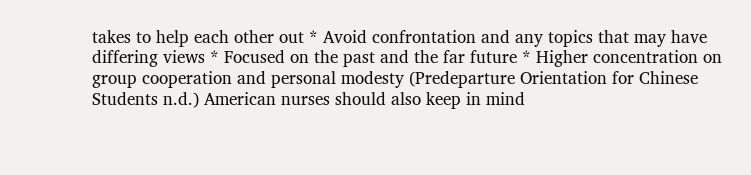takes to help each other out * Avoid confrontation and any topics that may have differing views * Focused on the past and the far future * Higher concentration on group cooperation and personal modesty (Predeparture Orientation for Chinese Students n.d.) American nurses should also keep in mind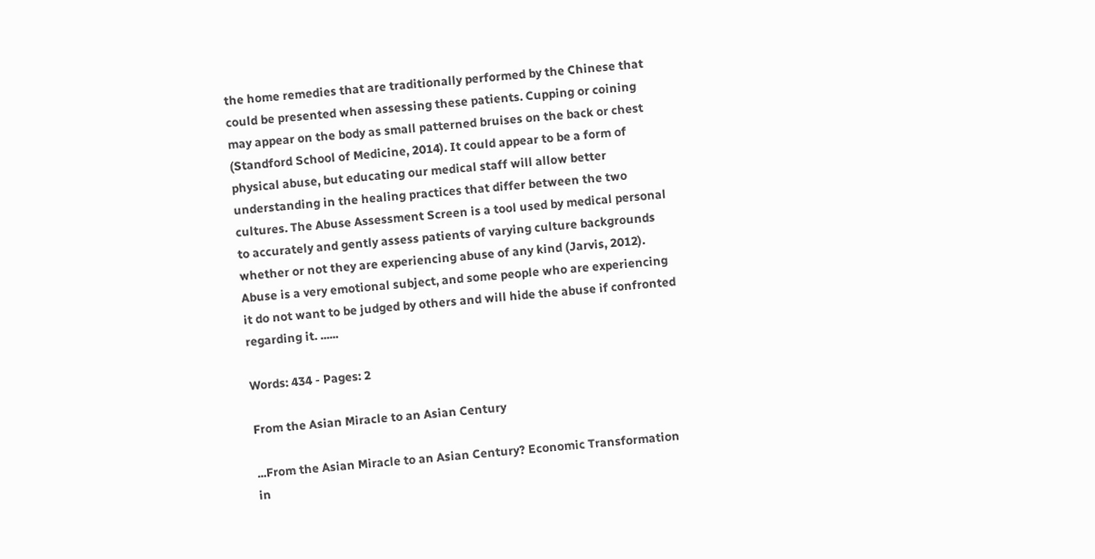the home remedies that are traditionally performed by the Chinese that could be presented when assessing these patients. Cupping or coining may appear on the body as small patterned bruises on the back or chest (Standford School of Medicine, 2014). It could appear to be a form of physical abuse, but educating our medical staff will allow better understanding in the healing practices that differ between the two cultures. The Abuse Assessment Screen is a tool used by medical personal to accurately and gently assess patients of varying culture backgrounds whether or not they are experiencing abuse of any kind (Jarvis, 2012). Abuse is a very emotional subject, and some people who are experiencing it do not want to be judged by others and will hide the abuse if confronted regarding it. ......

Words: 434 - Pages: 2

From the Asian Miracle to an Asian Century

...From the Asian Miracle to an Asian Century? Economic Transformation in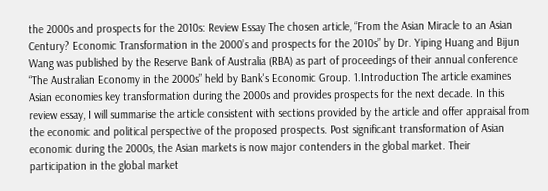the 2000s and prospects for the 2010s: Review Essay The chosen article, “From the Asian Miracle to an Asian Century? Economic Transformation in the 2000’s and prospects for the 2010s” by Dr. Yiping Huang and Bijun Wang was published by the Reserve Bank of Australia (RBA) as part of proceedings of their annual conference “The Australian Economy in the 2000s” held by Bank's Economic Group. 1.Introduction The article examines Asian economies key transformation during the 2000s and provides prospects for the next decade. In this review essay, I will summarise the article consistent with sections provided by the article and offer appraisal from the economic and political perspective of the proposed prospects. Post significant transformation of Asian economic during the 2000s, the Asian markets is now major contenders in the global market. Their participation in the global market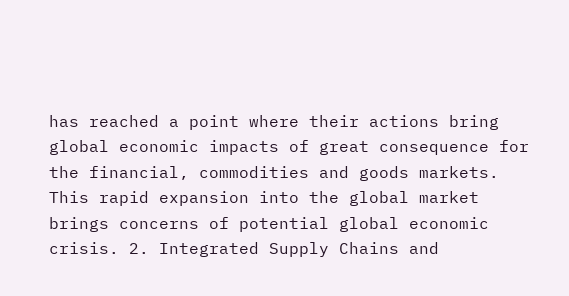has reached a point where their actions bring global economic impacts of great consequence for the financial, commodities and goods markets. This rapid expansion into the global market brings concerns of potential global economic crisis. 2. Integrated Supply Chains and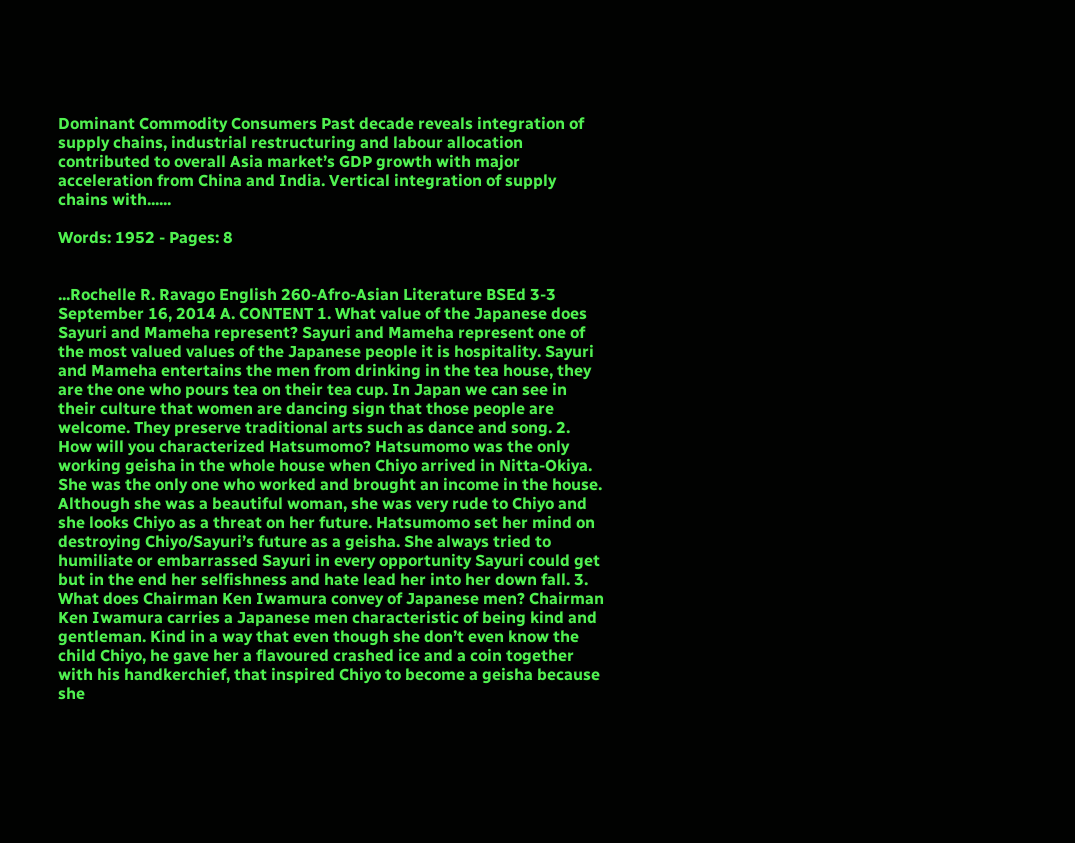Dominant Commodity Consumers Past decade reveals integration of supply chains, industrial restructuring and labour allocation contributed to overall Asia market’s GDP growth with major acceleration from China and India. Vertical integration of supply chains with......

Words: 1952 - Pages: 8


...Rochelle R. Ravago English 260-Afro-Asian Literature BSEd 3-3 September 16, 2014 A. CONTENT 1. What value of the Japanese does Sayuri and Mameha represent? Sayuri and Mameha represent one of the most valued values of the Japanese people it is hospitality. Sayuri and Mameha entertains the men from drinking in the tea house, they are the one who pours tea on their tea cup. In Japan we can see in their culture that women are dancing sign that those people are welcome. They preserve traditional arts such as dance and song. 2. How will you characterized Hatsumomo? Hatsumomo was the only working geisha in the whole house when Chiyo arrived in Nitta-Okiya. She was the only one who worked and brought an income in the house. Although she was a beautiful woman, she was very rude to Chiyo and she looks Chiyo as a threat on her future. Hatsumomo set her mind on destroying Chiyo/Sayuri’s future as a geisha. She always tried to humiliate or embarrassed Sayuri in every opportunity Sayuri could get but in the end her selfishness and hate lead her into her down fall. 3. What does Chairman Ken Iwamura convey of Japanese men? Chairman Ken Iwamura carries a Japanese men characteristic of being kind and gentleman. Kind in a way that even though she don’t even know the child Chiyo, he gave her a flavoured crashed ice and a coin together with his handkerchief, that inspired Chiyo to become a geisha because she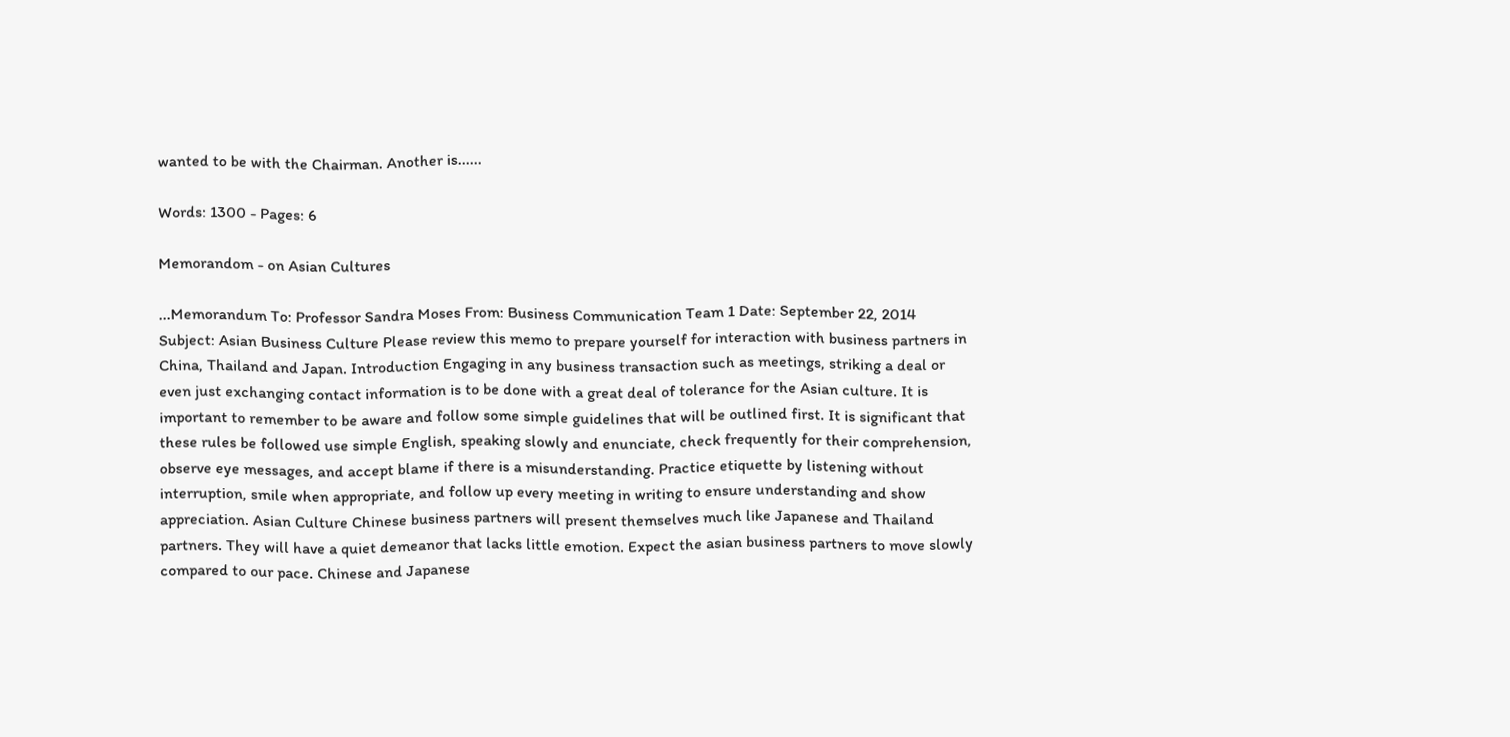wanted to be with the Chairman. Another is......

Words: 1300 - Pages: 6

Memorandom - on Asian Cultures

...Memorandum To: Professor Sandra Moses From: Business Communication Team 1 Date: September 22, 2014 Subject: Asian Business Culture Please review this memo to prepare yourself for interaction with business partners in China, Thailand and Japan. Introduction Engaging in any business transaction such as meetings, striking a deal or even just exchanging contact information is to be done with a great deal of tolerance for the Asian culture. It is important to remember to be aware and follow some simple guidelines that will be outlined first. It is significant that these rules be followed use simple English, speaking slowly and enunciate, check frequently for their comprehension, observe eye messages, and accept blame if there is a misunderstanding. Practice etiquette by listening without interruption, smile when appropriate, and follow up every meeting in writing to ensure understanding and show appreciation. Asian Culture Chinese business partners will present themselves much like Japanese and Thailand partners. They will have a quiet demeanor that lacks little emotion. Expect the asian business partners to move slowly compared to our pace. Chinese and Japanese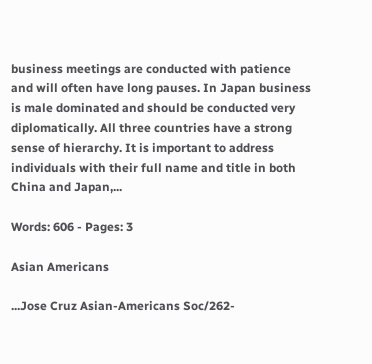business meetings are conducted with patience and will often have long pauses. In Japan business is male dominated and should be conducted very diplomatically. All three countries have a strong sense of hierarchy. It is important to address individuals with their full name and title in both China and Japan,...

Words: 606 - Pages: 3

Asian Americans

...Jose Cruz Asian-Americans Soc/262-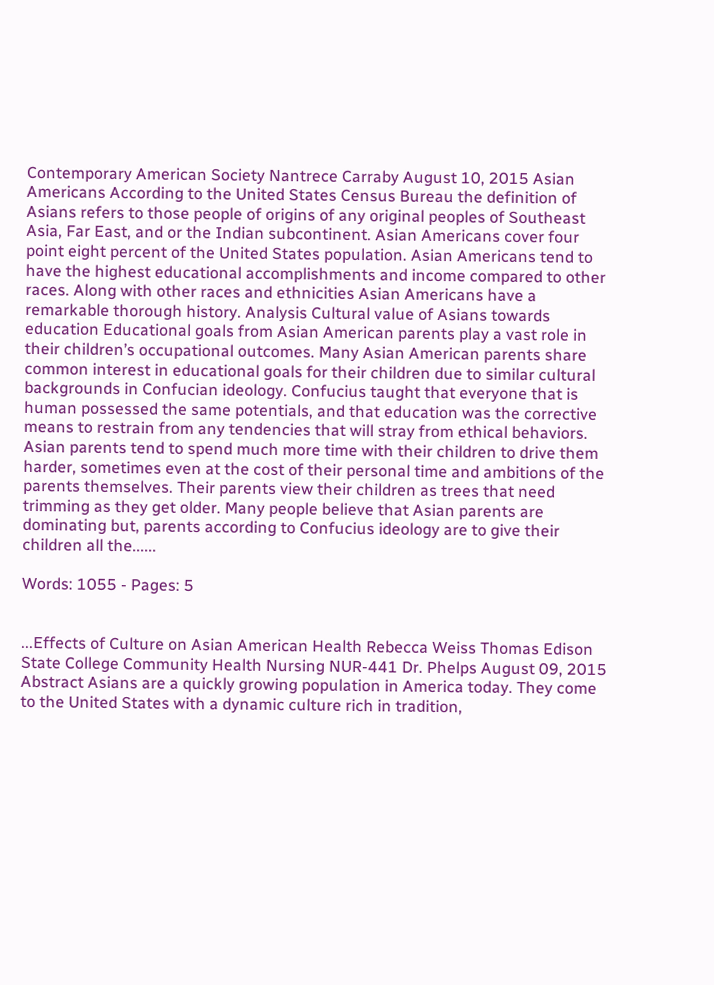Contemporary American Society Nantrece Carraby August 10, 2015 Asian Americans According to the United States Census Bureau the definition of Asians refers to those people of origins of any original peoples of Southeast Asia, Far East, and or the Indian subcontinent. Asian Americans cover four point eight percent of the United States population. Asian Americans tend to have the highest educational accomplishments and income compared to other races. Along with other races and ethnicities Asian Americans have a remarkable thorough history. Analysis Cultural value of Asians towards education Educational goals from Asian American parents play a vast role in their children’s occupational outcomes. Many Asian American parents share common interest in educational goals for their children due to similar cultural backgrounds in Confucian ideology. Confucius taught that everyone that is human possessed the same potentials, and that education was the corrective means to restrain from any tendencies that will stray from ethical behaviors. Asian parents tend to spend much more time with their children to drive them harder, sometimes even at the cost of their personal time and ambitions of the parents themselves. Their parents view their children as trees that need trimming as they get older. Many people believe that Asian parents are dominating but, parents according to Confucius ideology are to give their children all the......

Words: 1055 - Pages: 5


...Effects of Culture on Asian American Health Rebecca Weiss Thomas Edison State College Community Health Nursing NUR-441 Dr. Phelps August 09, 2015 Abstract Asians are a quickly growing population in America today. They come to the United States with a dynamic culture rich in tradition,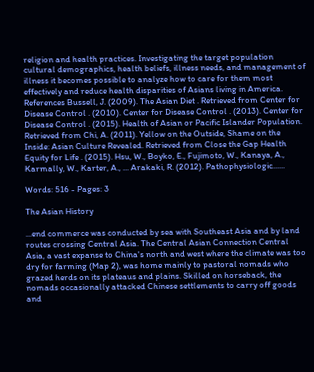religion and health practices. Investigating the target population cultural demographics, health beliefs, illness needs, and management of illness it becomes possible to analyze how to care for them most effectively and reduce health disparities of Asians living in America. References Bussell, J. (2009). The Asian Diet . Retrieved from Center for Disease Control . (2010). Center for Disease Control . (2013). Center for Disease Control . (2015). Health of Asian or Pacific Islander Population. Retrieved from Chi, A. (2011). Yellow on the Outside, Shame on the Inside: Asian Culture Revealed. Retrieved from Close the Gap Health Equity for Life . (2015). Hsu, W., Boyko, E., Fujimoto, W., Kanaya, A., Karmally, W., Karter, A., ... Arakaki, R. (2012). Pathophysiologic......

Words: 516 - Pages: 3

The Asian History

...end commerce was conducted by sea with Southeast Asia and by land routes crossing Central Asia. The Central Asian Connection Central Asia, a vast expanse to China's north and west where the climate was too dry for farming (Map 2), was home mainly to pastoral nomads who grazed herds on its plateaus and plains. Skilled on horseback, the nomads occasionally attacked Chinese settlements to carry off goods and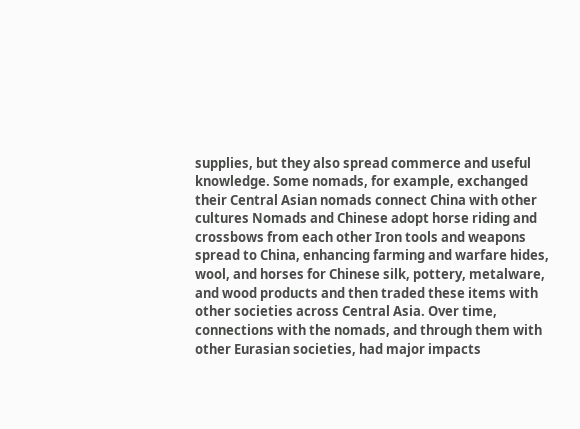supplies, but they also spread commerce and useful knowledge. Some nomads, for example, exchanged their Central Asian nomads connect China with other cultures Nomads and Chinese adopt horse riding and crossbows from each other Iron tools and weapons spread to China, enhancing farming and warfare hides, wool, and horses for Chinese silk, pottery, metalware, and wood products and then traded these items with other societies across Central Asia. Over time, connections with the nomads, and through them with other Eurasian societies, had major impacts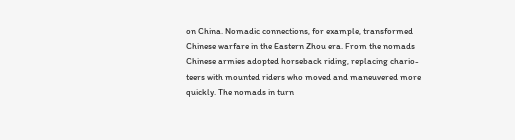on China. Nomadic connections, for example, transformed Chinese warfare in the Eastern Zhou era. From the nomads Chinese armies adopted horseback riding, replacing chario- teers with mounted riders who moved and maneuvered more quickly. The nomads in turn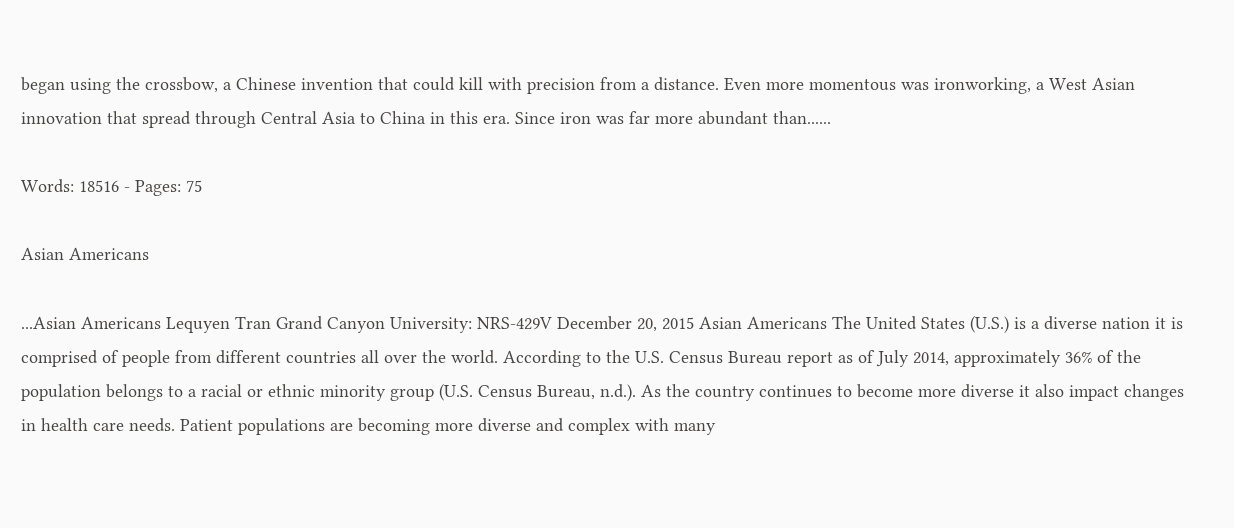began using the crossbow, a Chinese invention that could kill with precision from a distance. Even more momentous was ironworking, a West Asian innovation that spread through Central Asia to China in this era. Since iron was far more abundant than......

Words: 18516 - Pages: 75

Asian Americans

...Asian Americans Lequyen Tran Grand Canyon University: NRS-429V December 20, 2015 Asian Americans The United States (U.S.) is a diverse nation it is comprised of people from different countries all over the world. According to the U.S. Census Bureau report as of July 2014, approximately 36% of the population belongs to a racial or ethnic minority group (U.S. Census Bureau, n.d.). As the country continues to become more diverse it also impact changes in health care needs. Patient populations are becoming more diverse and complex with many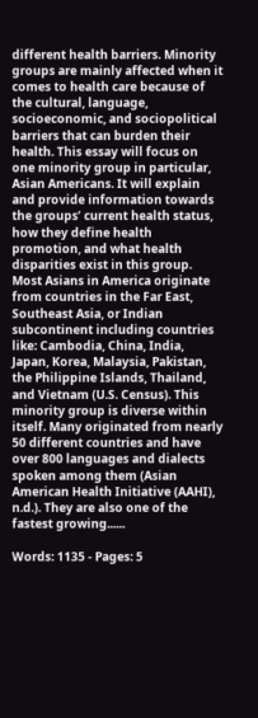different health barriers. Minority groups are mainly affected when it comes to health care because of the cultural, language, socioeconomic, and sociopolitical barriers that can burden their health. This essay will focus on one minority group in particular, Asian Americans. It will explain and provide information towards the groups’ current health status, how they define health promotion, and what health disparities exist in this group. Most Asians in America originate from countries in the Far East, Southeast Asia, or Indian subcontinent including countries like: Cambodia, China, India, Japan, Korea, Malaysia, Pakistan, the Philippine Islands, Thailand, and Vietnam (U.S. Census). This minority group is diverse within itself. Many originated from nearly 50 different countries and have over 800 languages and dialects spoken among them (Asian American Health Initiative (AAHI), n.d.). They are also one of the fastest growing......

Words: 1135 - Pages: 5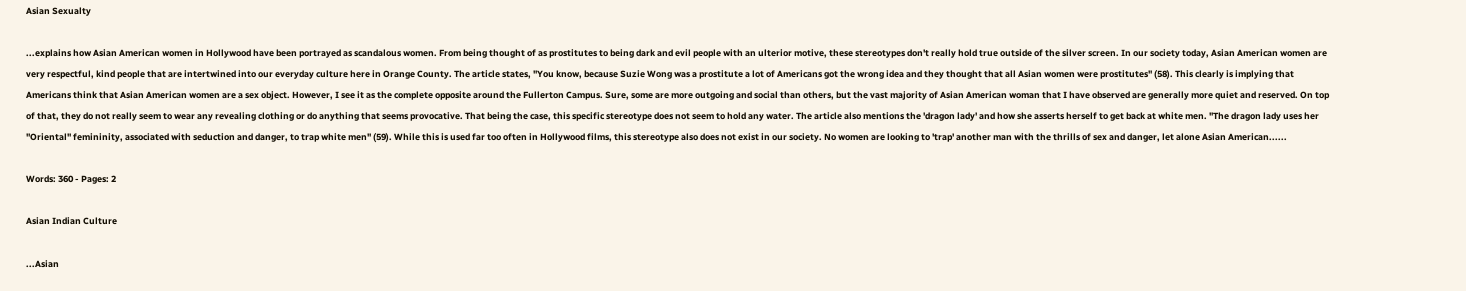Asian Sexualty

...explains how Asian American women in Hollywood have been portrayed as scandalous women. From being thought of as prostitutes to being dark and evil people with an ulterior motive, these stereotypes don't really hold true outside of the silver screen. In our society today, Asian American women are very respectful, kind people that are intertwined into our everyday culture here in Orange County. The article states, "You know, because Suzie Wong was a prostitute a lot of Americans got the wrong idea and they thought that all Asian women were prostitutes" (58). This clearly is implying that Americans think that Asian American women are a sex object. However, I see it as the complete opposite around the Fullerton Campus. Sure, some are more outgoing and social than others, but the vast majority of Asian American woman that I have observed are generally more quiet and reserved. On top of that, they do not really seem to wear any revealing clothing or do anything that seems provocative. That being the case, this specific stereotype does not seem to hold any water. The article also mentions the 'dragon lady' and how she asserts herself to get back at white men. "The dragon lady uses her "Oriental" femininity, associated with seduction and danger, to trap white men" (59). While this is used far too often in Hollywood films, this stereotype also does not exist in our society. No women are looking to 'trap' another man with the thrills of sex and danger, let alone Asian American......

Words: 360 - Pages: 2

Asian Indian Culture

...Asian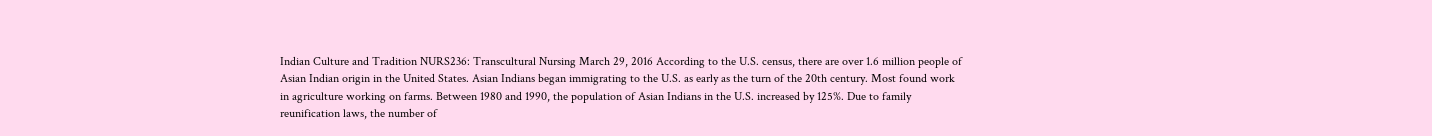Indian Culture and Tradition NURS236: Transcultural Nursing March 29, 2016 According to the U.S. census, there are over 1.6 million people of Asian Indian origin in the United States. Asian Indians began immigrating to the U.S. as early as the turn of the 20th century. Most found work in agriculture working on farms. Between 1980 and 1990, the population of Asian Indians in the U.S. increased by 125%. Due to family reunification laws, the number of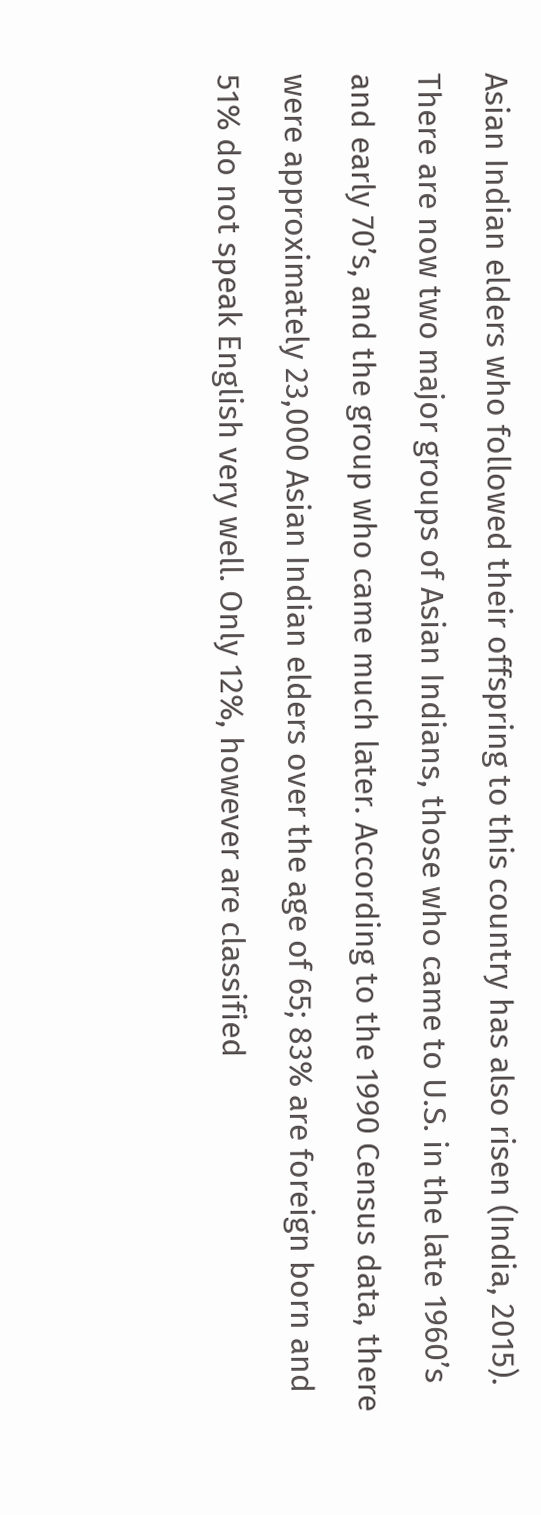Asian Indian elders who followed their offspring to this country has also risen (India, 2015). There are now two major groups of Asian Indians, those who came to U.S. in the late 1960’s and early 70’s, and the group who came much later. According to the 1990 Census data, there were approximately 23,000 Asian Indian elders over the age of 65; 83% are foreign born and 51% do not speak English very well. Only 12%, however are classified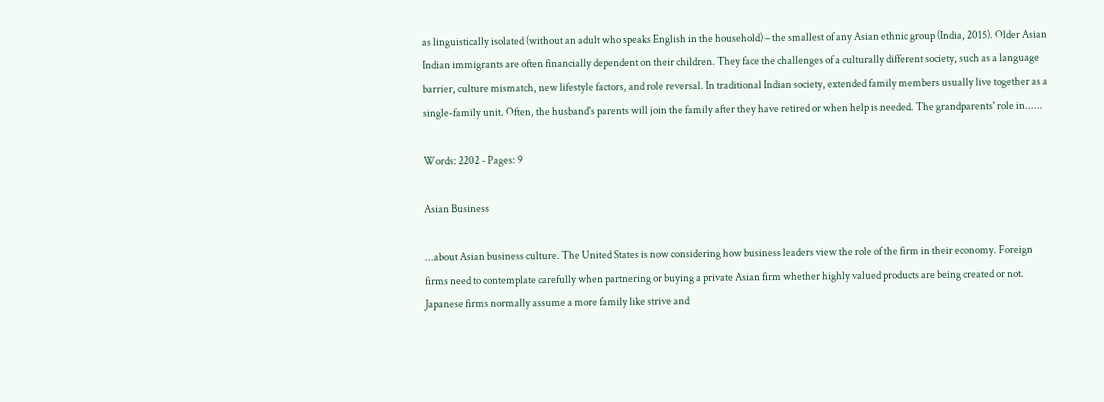as linguistically isolated (without an adult who speaks English in the household) – the smallest of any Asian ethnic group (India, 2015). Older Asian Indian immigrants are often financially dependent on their children. They face the challenges of a culturally different society, such as a language barrier, culture mismatch, new lifestyle factors, and role reversal. In traditional Indian society, extended family members usually live together as a single-family unit. Often, the husband's parents will join the family after they have retired or when help is needed. The grandparents' role in......

Words: 2202 - Pages: 9

Asian Business

...about Asian business culture. The United States is now considering how business leaders view the role of the firm in their economy. Foreign firms need to contemplate carefully when partnering or buying a private Asian firm whether highly valued products are being created or not. Japanese firms normally assume a more family like strive and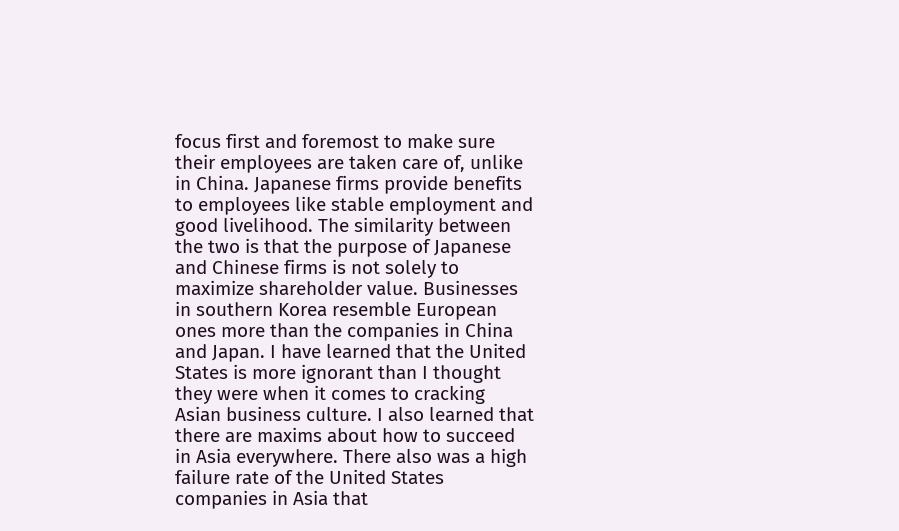focus first and foremost to make sure their employees are taken care of, unlike in China. Japanese firms provide benefits to employees like stable employment and good livelihood. The similarity between the two is that the purpose of Japanese and Chinese firms is not solely to maximize shareholder value. Businesses in southern Korea resemble European ones more than the companies in China and Japan. I have learned that the United States is more ignorant than I thought they were when it comes to cracking Asian business culture. I also learned that there are maxims about how to succeed in Asia everywhere. There also was a high failure rate of the United States companies in Asia that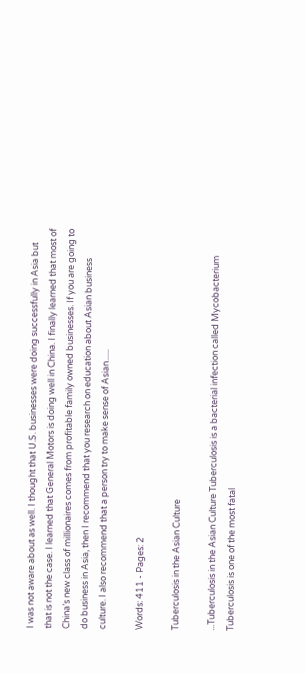I was not aware about as well. I thought that U.S. businesses were doing successfully in Asia but that is not the case. I learned that General Motors is doing well in China. I finally learned that most of China’s new class of millionaires comes from profitable family owned businesses. If you are going to do business in Asia, then I recommend that you research on education about Asian business culture. I also recommend that a person try to make sense of Asian......

Words: 411 - Pages: 2

Tuberculosis in the Asian Culture

...Tuberculosis in the Asian Culture Tuberculosis is a bacterial infection called Mycobacterium Tuberculosis is one of the most fatal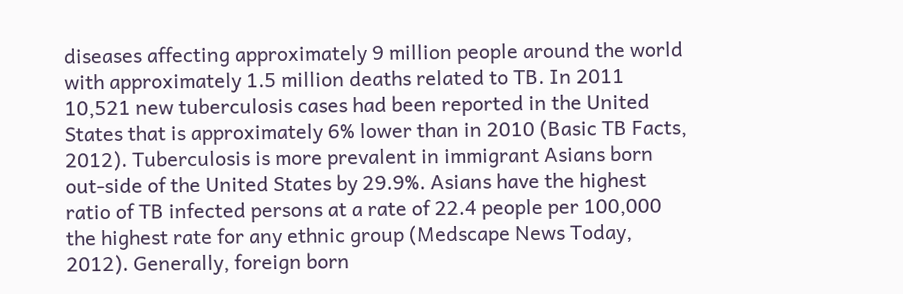diseases affecting approximately 9 million people around the world with approximately 1.5 million deaths related to TB. In 2011 10,521 new tuberculosis cases had been reported in the United States that is approximately 6% lower than in 2010 (Basic TB Facts, 2012). Tuberculosis is more prevalent in immigrant Asians born out-side of the United States by 29.9%. Asians have the highest ratio of TB infected persons at a rate of 22.4 people per 100,000 the highest rate for any ethnic group (Medscape News Today, 2012). Generally, foreign born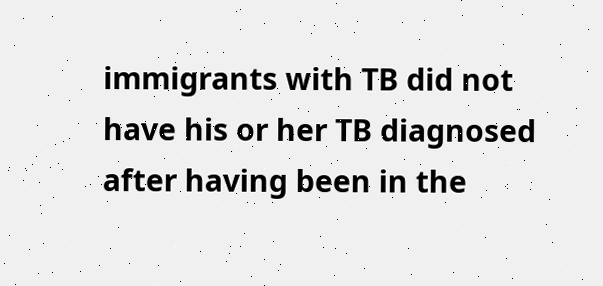immigrants with TB did not have his or her TB diagnosed after having been in the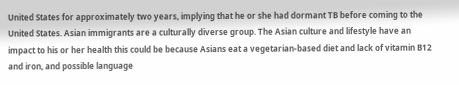United States for approximately two years, implying that he or she had dormant TB before coming to the United States. Asian immigrants are a culturally diverse group. The Asian culture and lifestyle have an impact to his or her health this could be because Asians eat a vegetarian-based diet and lack of vitamin B12 and iron, and possible language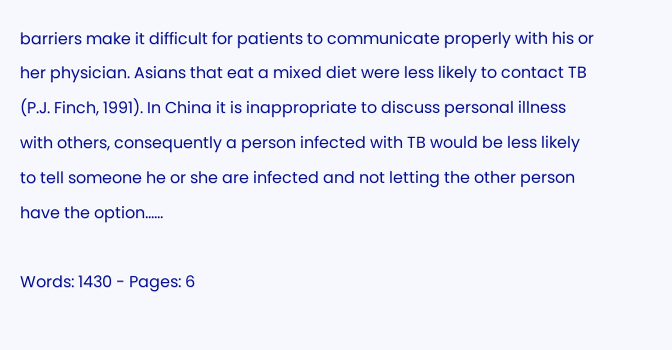barriers make it difficult for patients to communicate properly with his or her physician. Asians that eat a mixed diet were less likely to contact TB (P.J. Finch, 1991). In China it is inappropriate to discuss personal illness with others, consequently a person infected with TB would be less likely to tell someone he or she are infected and not letting the other person have the option......

Words: 1430 - Pages: 6